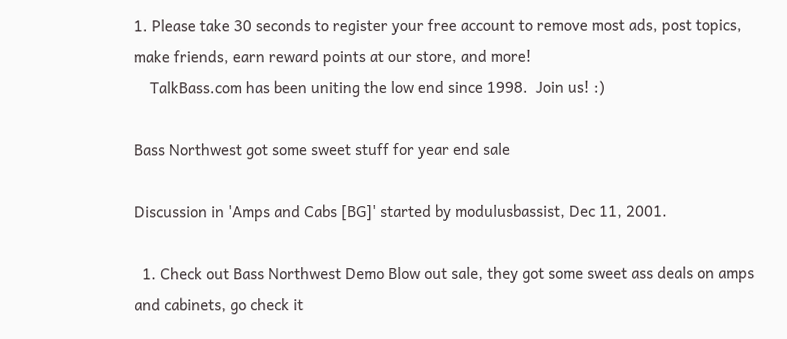1. Please take 30 seconds to register your free account to remove most ads, post topics, make friends, earn reward points at our store, and more!
    TalkBass.com has been uniting the low end since 1998.  Join us! :)

Bass Northwest got some sweet stuff for year end sale

Discussion in 'Amps and Cabs [BG]' started by modulusbassist, Dec 11, 2001.

  1. Check out Bass Northwest Demo Blow out sale, they got some sweet ass deals on amps and cabinets, go check it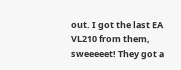out. I got the last EA VL210 from them, sweeeeet! They got a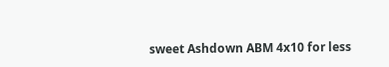sweet Ashdown ABM 4x10 for less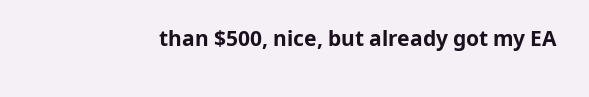than $500, nice, but already got my EA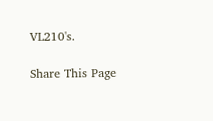VL210's.

Share This Page